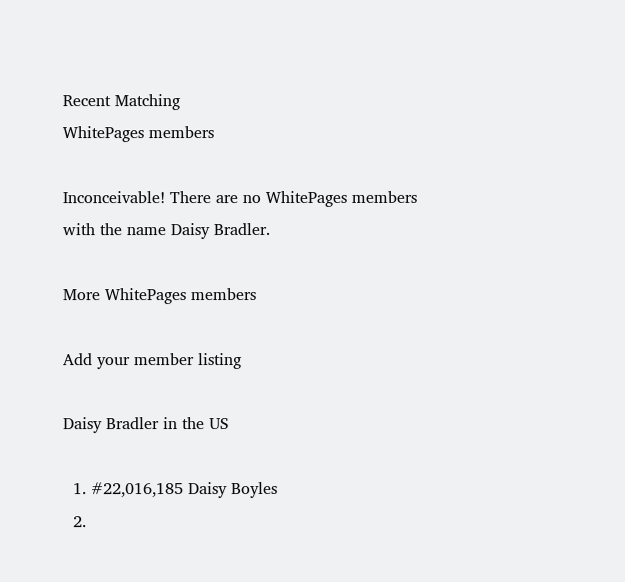Recent Matching
WhitePages members

Inconceivable! There are no WhitePages members with the name Daisy Bradler.

More WhitePages members

Add your member listing

Daisy Bradler in the US

  1. #22,016,185 Daisy Boyles
  2.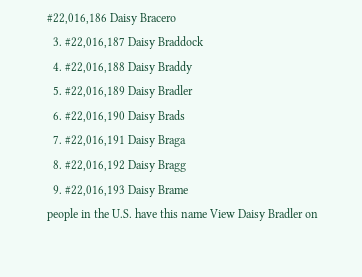#22,016,186 Daisy Bracero
  3. #22,016,187 Daisy Braddock
  4. #22,016,188 Daisy Braddy
  5. #22,016,189 Daisy Bradler
  6. #22,016,190 Daisy Brads
  7. #22,016,191 Daisy Braga
  8. #22,016,192 Daisy Bragg
  9. #22,016,193 Daisy Brame
people in the U.S. have this name View Daisy Bradler on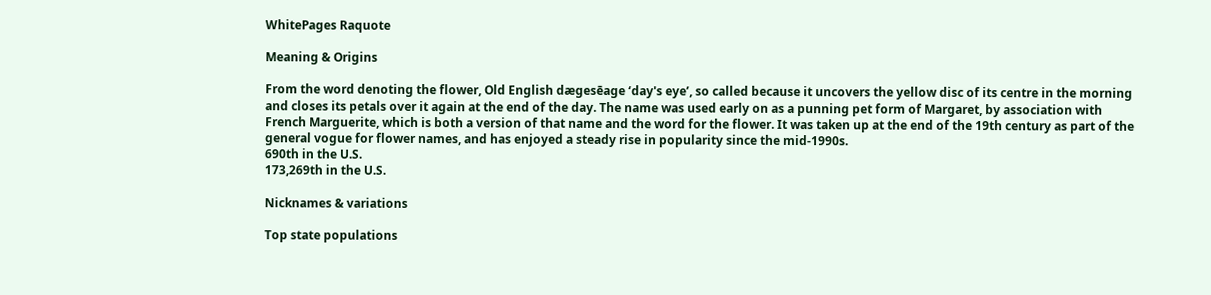WhitePages Raquote

Meaning & Origins

From the word denoting the flower, Old English dægesēage ‘day's eye’, so called because it uncovers the yellow disc of its centre in the morning and closes its petals over it again at the end of the day. The name was used early on as a punning pet form of Margaret, by association with French Marguerite, which is both a version of that name and the word for the flower. It was taken up at the end of the 19th century as part of the general vogue for flower names, and has enjoyed a steady rise in popularity since the mid-1990s.
690th in the U.S.
173,269th in the U.S.

Nicknames & variations

Top state populations